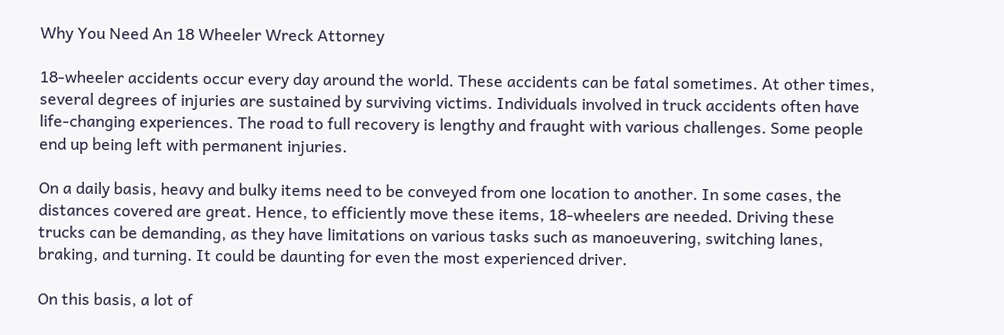Why You Need An 18 Wheeler Wreck Attorney

18-wheeler accidents occur every day around the world. These accidents can be fatal sometimes. At other times, several degrees of injuries are sustained by surviving victims. Individuals involved in truck accidents often have life-changing experiences. The road to full recovery is lengthy and fraught with various challenges. Some people end up being left with permanent injuries.

On a daily basis, heavy and bulky items need to be conveyed from one location to another. In some cases, the distances covered are great. Hence, to efficiently move these items, 18-wheelers are needed. Driving these trucks can be demanding, as they have limitations on various tasks such as manoeuvering, switching lanes, braking, and turning. It could be daunting for even the most experienced driver.

On this basis, a lot of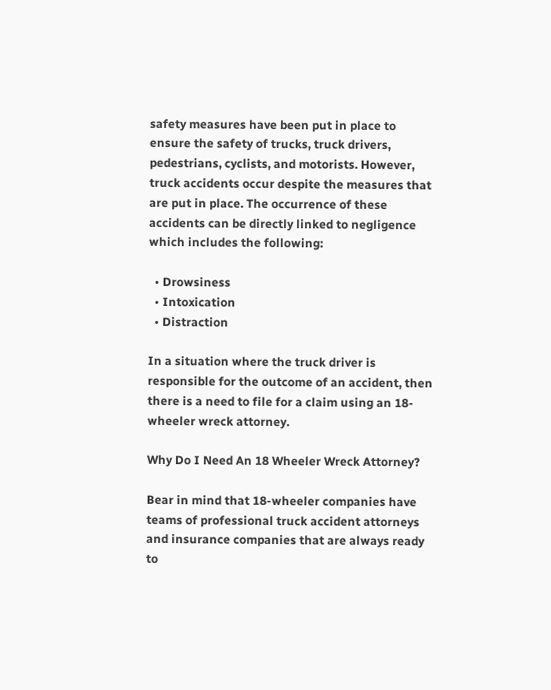safety measures have been put in place to ensure the safety of trucks, truck drivers, pedestrians, cyclists, and motorists. However, truck accidents occur despite the measures that are put in place. The occurrence of these accidents can be directly linked to negligence which includes the following:

  • Drowsiness
  • Intoxication
  • Distraction

In a situation where the truck driver is responsible for the outcome of an accident, then there is a need to file for a claim using an 18-wheeler wreck attorney.

Why Do I Need An 18 Wheeler Wreck Attorney?

Bear in mind that 18-wheeler companies have teams of professional truck accident attorneys and insurance companies that are always ready to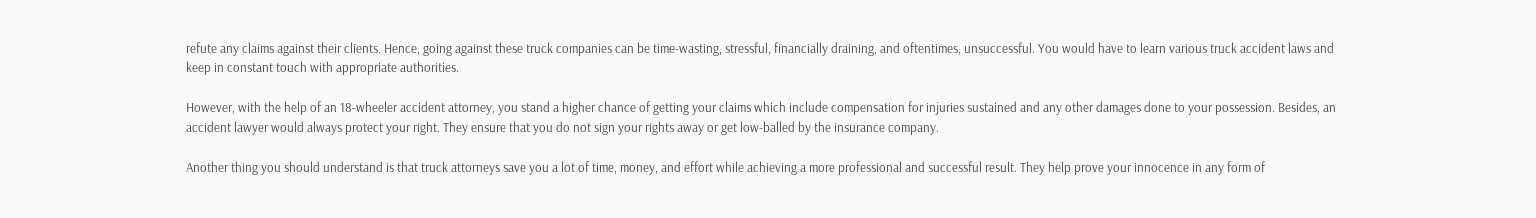refute any claims against their clients. Hence, going against these truck companies can be time-wasting, stressful, financially draining, and oftentimes, unsuccessful. You would have to learn various truck accident laws and keep in constant touch with appropriate authorities.

However, with the help of an 18-wheeler accident attorney, you stand a higher chance of getting your claims which include compensation for injuries sustained and any other damages done to your possession. Besides, an accident lawyer would always protect your right. They ensure that you do not sign your rights away or get low-balled by the insurance company.

Another thing you should understand is that truck attorneys save you a lot of time, money, and effort while achieving a more professional and successful result. They help prove your innocence in any form of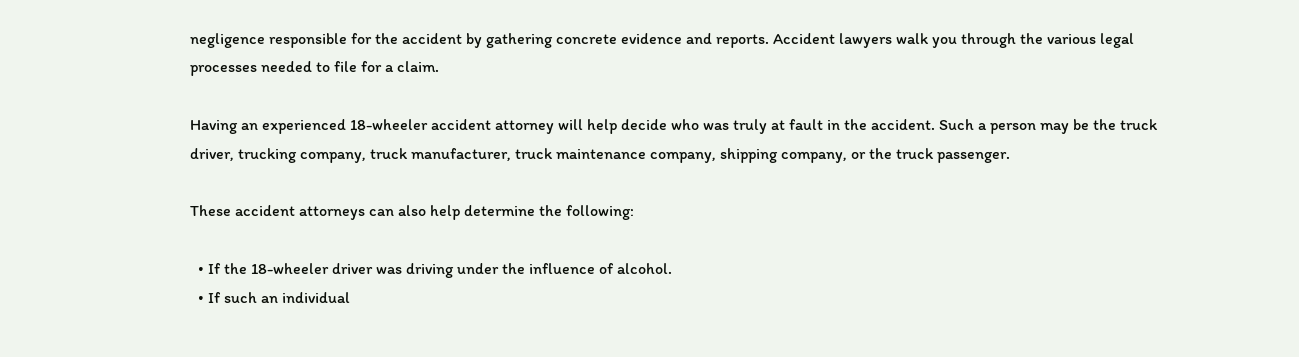negligence responsible for the accident by gathering concrete evidence and reports. Accident lawyers walk you through the various legal processes needed to file for a claim.

Having an experienced 18-wheeler accident attorney will help decide who was truly at fault in the accident. Such a person may be the truck driver, trucking company, truck manufacturer, truck maintenance company, shipping company, or the truck passenger.

These accident attorneys can also help determine the following:

  • If the 18-wheeler driver was driving under the influence of alcohol.
  • If such an individual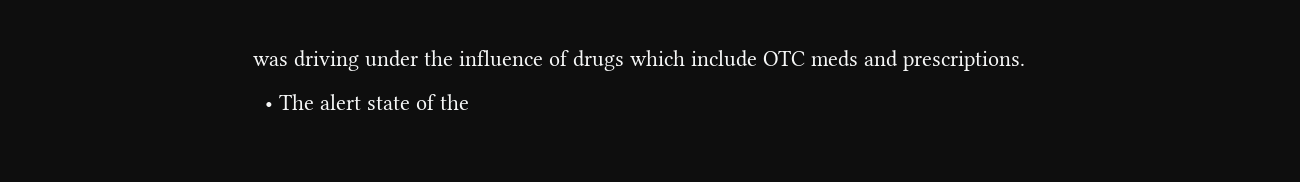was driving under the influence of drugs which include OTC meds and prescriptions.
  • The alert state of the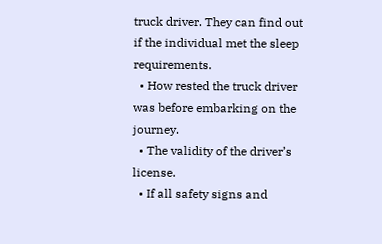truck driver. They can find out if the individual met the sleep requirements.
  • How rested the truck driver was before embarking on the journey.
  • The validity of the driver’s license.
  • If all safety signs and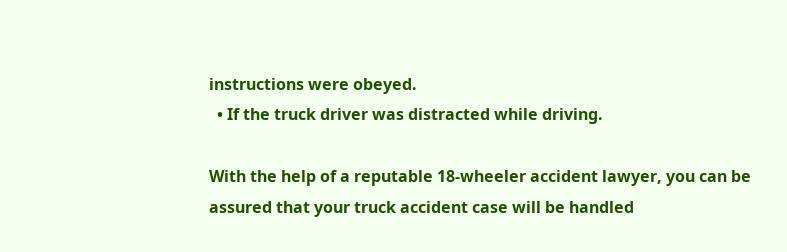instructions were obeyed.
  • If the truck driver was distracted while driving.

With the help of a reputable 18-wheeler accident lawyer, you can be assured that your truck accident case will be handled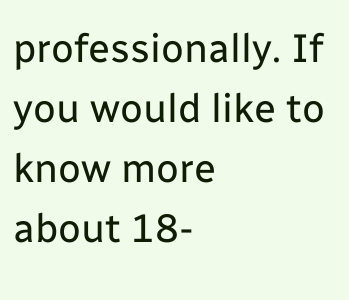professionally. If you would like to know more about 18-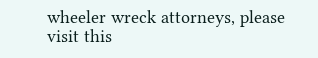wheeler wreck attorneys, please visit this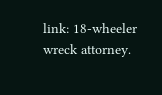link: 18-wheeler wreck attorney.